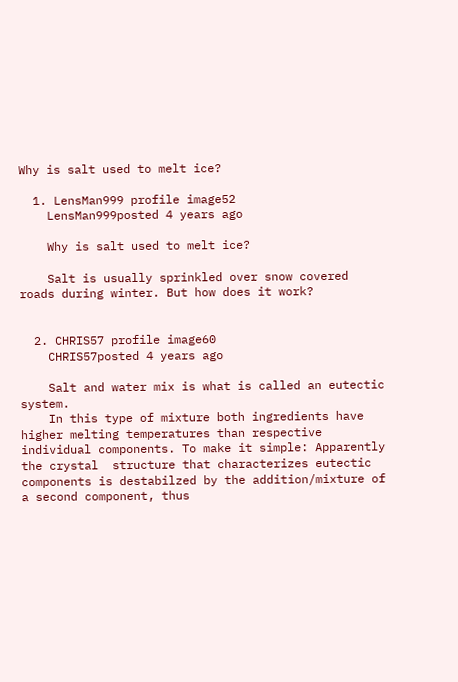Why is salt used to melt ice?

  1. LensMan999 profile image52
    LensMan999posted 4 years ago

    Why is salt used to melt ice?

    Salt is usually sprinkled over snow covered roads during winter. But how does it work?


  2. CHRIS57 profile image60
    CHRIS57posted 4 years ago

    Salt and water mix is what is called an eutectic system.
    In this type of mixture both ingredients have higher melting temperatures than respective individual components. To make it simple: Apparently the crystal  structure that characterizes eutectic components is destabilzed by the addition/mixture of a second component, thus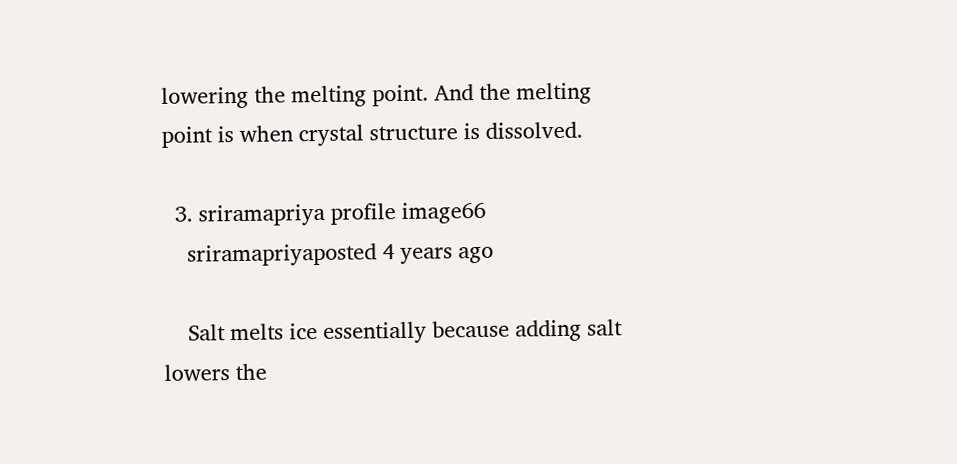lowering the melting point. And the melting point is when crystal structure is dissolved.

  3. sriramapriya profile image66
    sriramapriyaposted 4 years ago

    Salt melts ice essentially because adding salt lowers the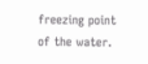freezing point of the water.